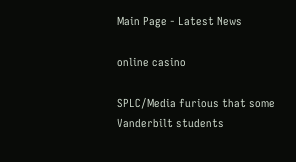Main Page - Latest News

online casino

SPLC/Media furious that some Vanderbilt students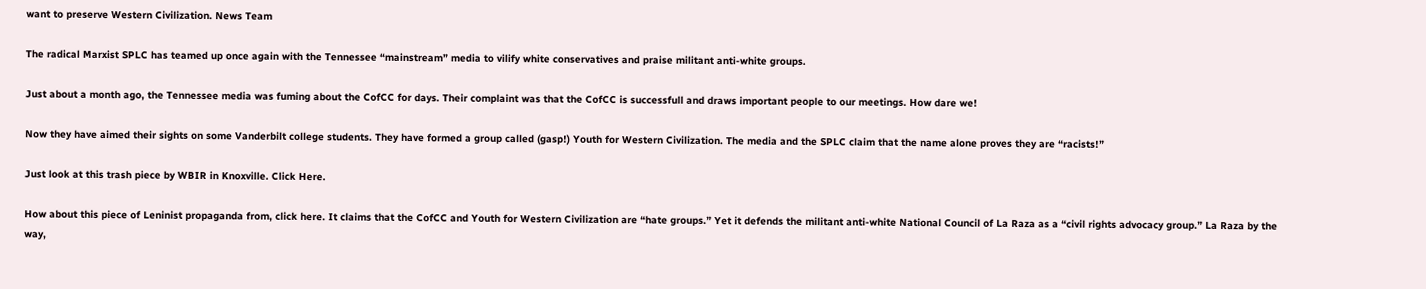want to preserve Western Civilization. News Team

The radical Marxist SPLC has teamed up once again with the Tennessee “mainstream” media to vilify white conservatives and praise militant anti-white groups.

Just about a month ago, the Tennessee media was fuming about the CofCC for days. Their complaint was that the CofCC is successfull and draws important people to our meetings. How dare we!

Now they have aimed their sights on some Vanderbilt college students. They have formed a group called (gasp!) Youth for Western Civilization. The media and the SPLC claim that the name alone proves they are “racists!”

Just look at this trash piece by WBIR in Knoxville. Click Here.

How about this piece of Leninist propaganda from, click here. It claims that the CofCC and Youth for Western Civilization are “hate groups.” Yet it defends the militant anti-white National Council of La Raza as a “civil rights advocacy group.” La Raza by the way,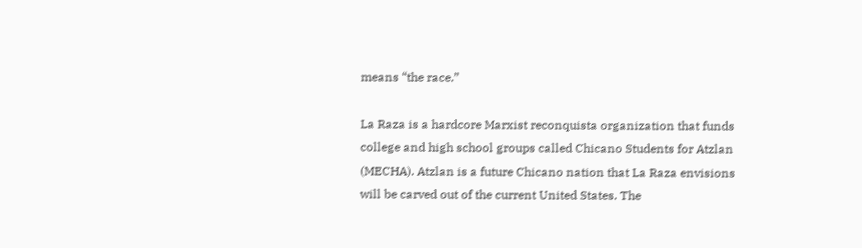means “the race.”

La Raza is a hardcore Marxist reconquista organization that funds college and high school groups called Chicano Students for Atzlan (MECHA). Atzlan is a future Chicano nation that La Raza envisions will be carved out of the current United States. The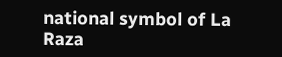national symbol of La Raza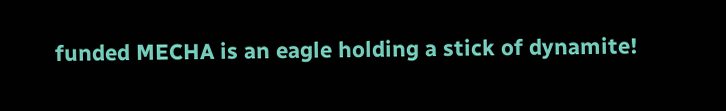funded MECHA is an eagle holding a stick of dynamite!